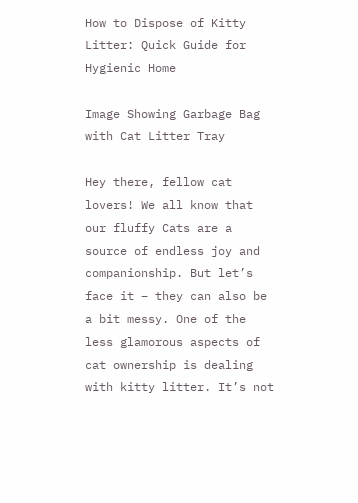How to Dispose of Kitty Litter: Quick Guide for Hygienic Home

Image Showing Garbage Bag with Cat Litter Tray

Hey there, fellow cat lovers! We all know that our fluffy Cats are a source of endless joy and companionship. But let’s face it – they can also be a bit messy. One of the less glamorous aspects of cat ownership is dealing with kitty litter. It’s not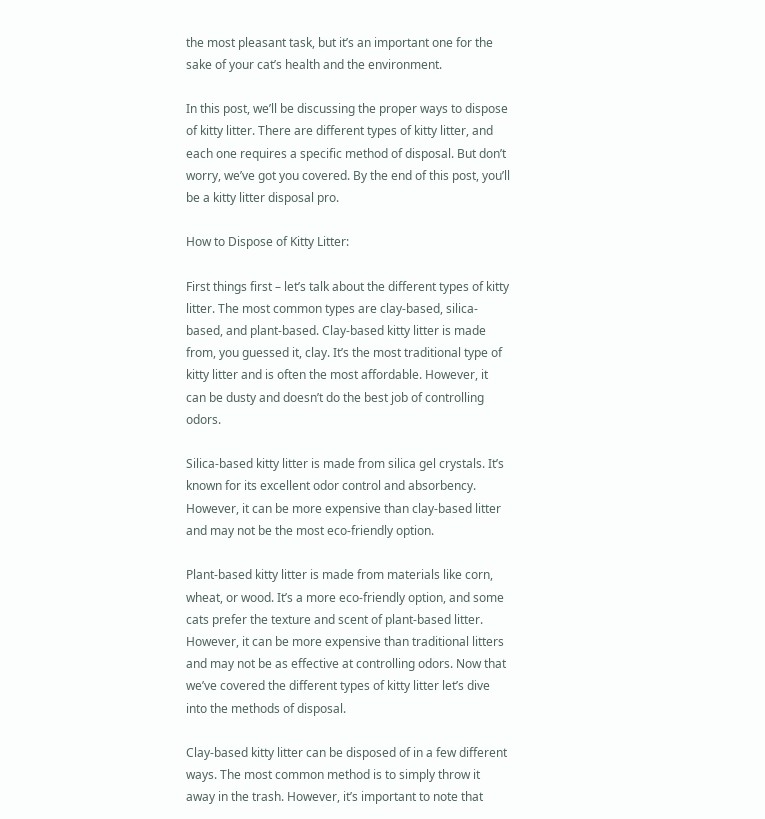the most pleasant task, but it’s an important one for the sake of your cat’s health and the environment.

In this post, we’ll be discussing the proper ways to dispose of kitty litter. There are different types of kitty litter, and each one requires a specific method of disposal. But don’t worry, we’ve got you covered. By the end of this post, you’ll be a kitty litter disposal pro.

How to Dispose of Kitty Litter:

First things first – let’s talk about the different types of kitty litter. The most common types are clay-based, silica-based, and plant-based. Clay-based kitty litter is made from, you guessed it, clay. It’s the most traditional type of kitty litter and is often the most affordable. However, it can be dusty and doesn’t do the best job of controlling odors.

Silica-based kitty litter is made from silica gel crystals. It’s known for its excellent odor control and absorbency. However, it can be more expensive than clay-based litter and may not be the most eco-friendly option.

Plant-based kitty litter is made from materials like corn, wheat, or wood. It’s a more eco-friendly option, and some cats prefer the texture and scent of plant-based litter. However, it can be more expensive than traditional litters and may not be as effective at controlling odors. Now that we’ve covered the different types of kitty litter let’s dive into the methods of disposal.

Clay-based kitty litter can be disposed of in a few different ways. The most common method is to simply throw it away in the trash. However, it’s important to note that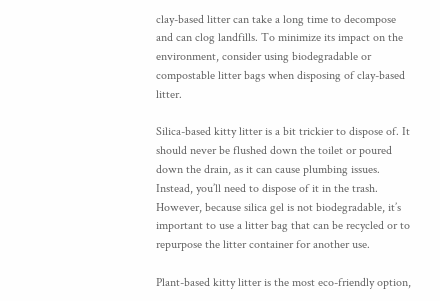clay-based litter can take a long time to decompose and can clog landfills. To minimize its impact on the environment, consider using biodegradable or compostable litter bags when disposing of clay-based litter.

Silica-based kitty litter is a bit trickier to dispose of. It should never be flushed down the toilet or poured down the drain, as it can cause plumbing issues. Instead, you’ll need to dispose of it in the trash. However, because silica gel is not biodegradable, it’s important to use a litter bag that can be recycled or to repurpose the litter container for another use.

Plant-based kitty litter is the most eco-friendly option,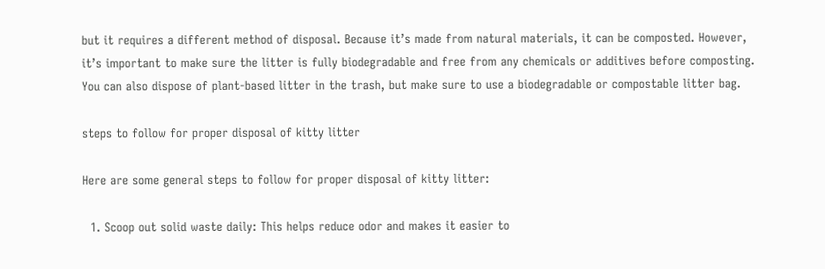but it requires a different method of disposal. Because it’s made from natural materials, it can be composted. However, it’s important to make sure the litter is fully biodegradable and free from any chemicals or additives before composting. You can also dispose of plant-based litter in the trash, but make sure to use a biodegradable or compostable litter bag.

steps to follow for proper disposal of kitty litter

Here are some general steps to follow for proper disposal of kitty litter:

  1. Scoop out solid waste daily: This helps reduce odor and makes it easier to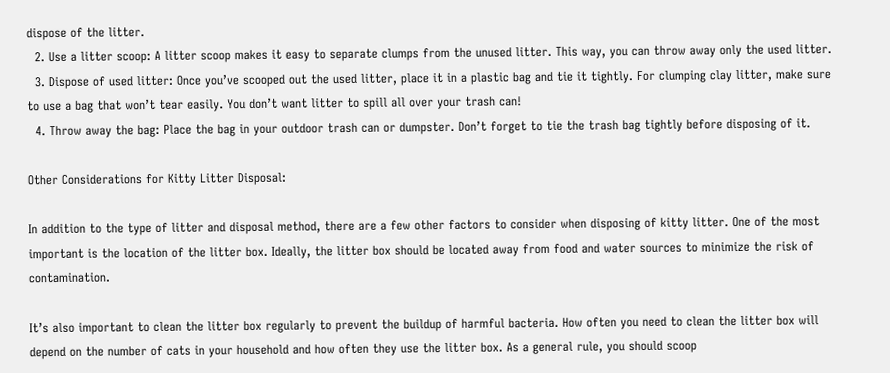dispose of the litter.
  2. Use a litter scoop: A litter scoop makes it easy to separate clumps from the unused litter. This way, you can throw away only the used litter.
  3. Dispose of used litter: Once you’ve scooped out the used litter, place it in a plastic bag and tie it tightly. For clumping clay litter, make sure to use a bag that won’t tear easily. You don’t want litter to spill all over your trash can!
  4. Throw away the bag: Place the bag in your outdoor trash can or dumpster. Don’t forget to tie the trash bag tightly before disposing of it.

Other Considerations for Kitty Litter Disposal:

In addition to the type of litter and disposal method, there are a few other factors to consider when disposing of kitty litter. One of the most important is the location of the litter box. Ideally, the litter box should be located away from food and water sources to minimize the risk of contamination.

It’s also important to clean the litter box regularly to prevent the buildup of harmful bacteria. How often you need to clean the litter box will depend on the number of cats in your household and how often they use the litter box. As a general rule, you should scoop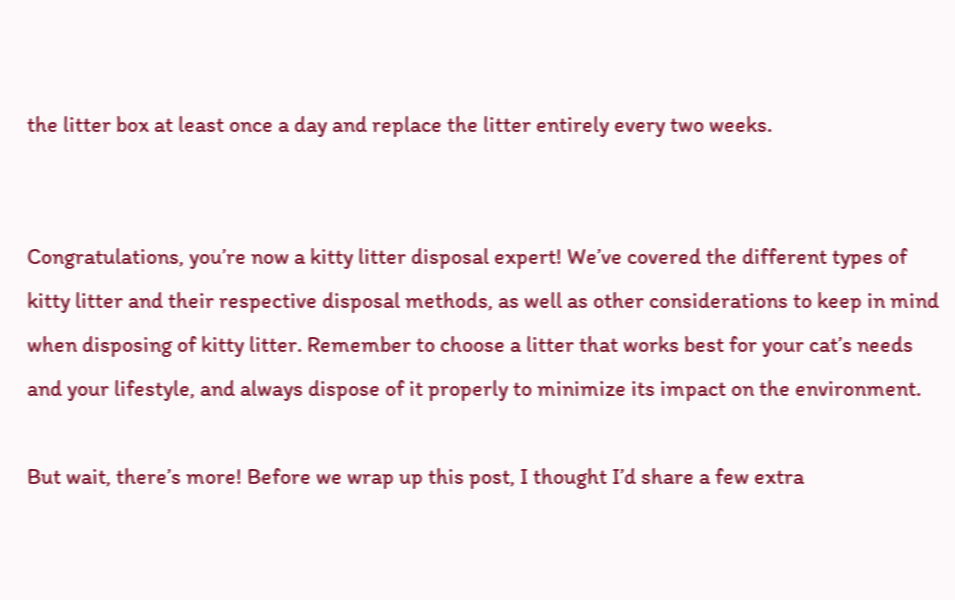the litter box at least once a day and replace the litter entirely every two weeks.


Congratulations, you’re now a kitty litter disposal expert! We’ve covered the different types of kitty litter and their respective disposal methods, as well as other considerations to keep in mind when disposing of kitty litter. Remember to choose a litter that works best for your cat’s needs and your lifestyle, and always dispose of it properly to minimize its impact on the environment.

But wait, there’s more! Before we wrap up this post, I thought I’d share a few extra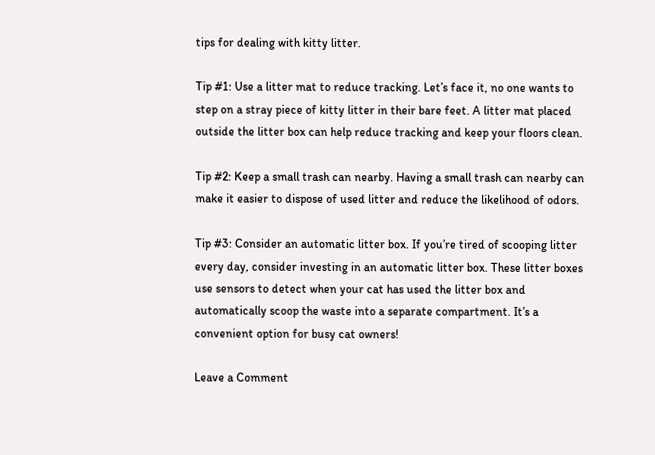tips for dealing with kitty litter.

Tip #1: Use a litter mat to reduce tracking. Let’s face it, no one wants to step on a stray piece of kitty litter in their bare feet. A litter mat placed outside the litter box can help reduce tracking and keep your floors clean.

Tip #2: Keep a small trash can nearby. Having a small trash can nearby can make it easier to dispose of used litter and reduce the likelihood of odors.

Tip #3: Consider an automatic litter box. If you’re tired of scooping litter every day, consider investing in an automatic litter box. These litter boxes use sensors to detect when your cat has used the litter box and automatically scoop the waste into a separate compartment. It’s a convenient option for busy cat owners!

Leave a Comment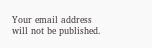Your email address will not be published.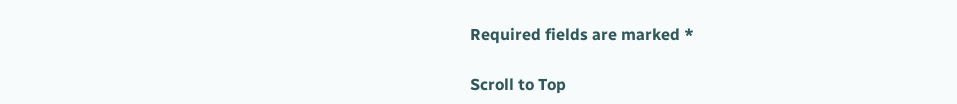Required fields are marked *

Scroll to Top